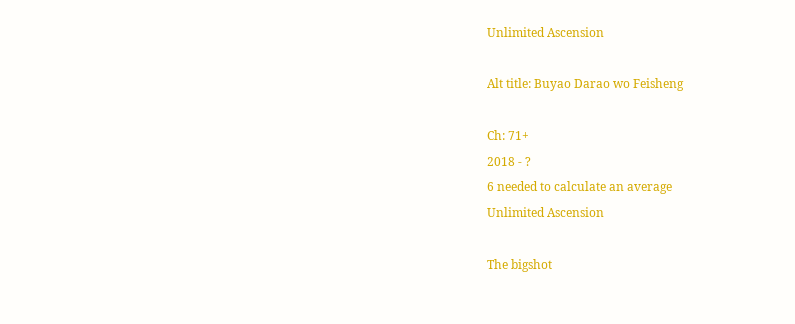Unlimited Ascension

Alt title: Buyao Darao wo Feisheng

Ch: 71+
2018 - ?
6 needed to calculate an average
Unlimited Ascension

The bigshot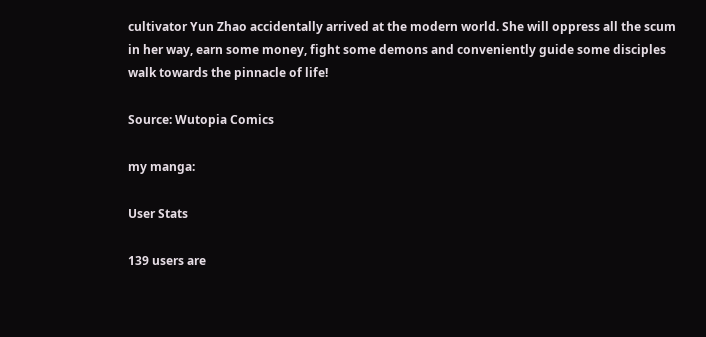cultivator Yun Zhao accidentally arrived at the modern world. She will oppress all the scum in her way, earn some money, fight some demons and conveniently guide some disciples walk towards the pinnacle of life!

Source: Wutopia Comics

my manga:

User Stats

139 users are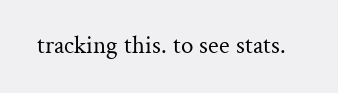tracking this. to see stats.